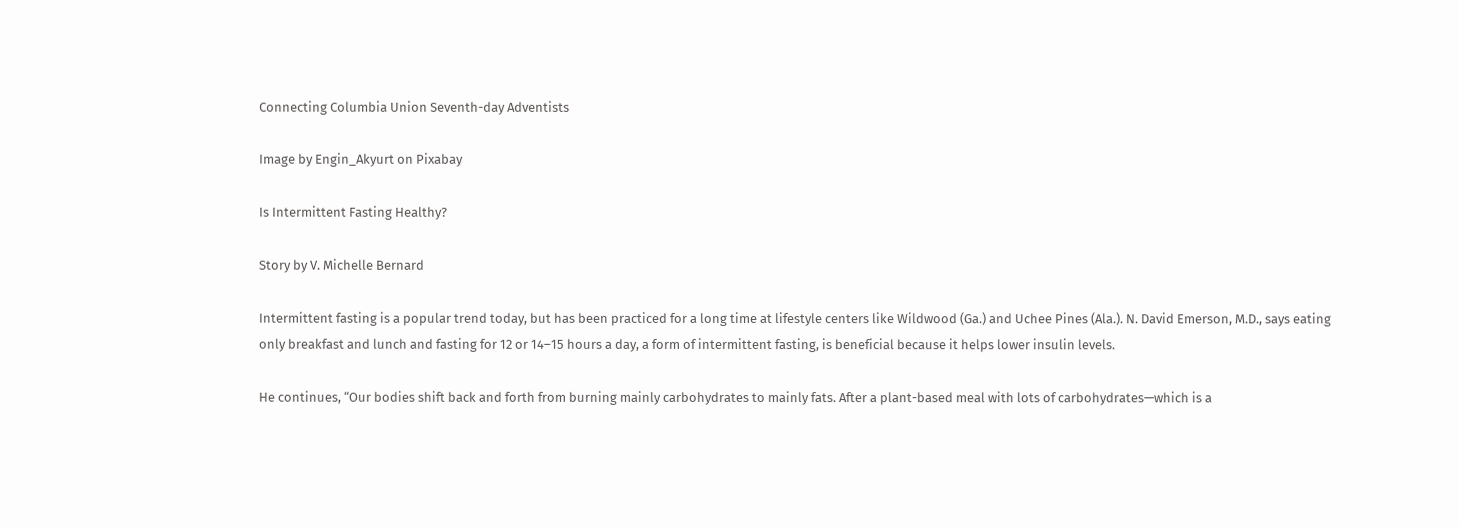Connecting Columbia Union Seventh-day Adventists

Image by Engin_Akyurt on Pixabay

Is Intermittent Fasting Healthy?

Story by V. Michelle Bernard

Intermittent fasting is a popular trend today, but has been practiced for a long time at lifestyle centers like Wildwood (Ga.) and Uchee Pines (Ala.). N. David Emerson, M.D., says eating only breakfast and lunch and fasting for 12 or 14–15 hours a day, a form of intermittent fasting, is beneficial because it helps lower insulin levels.

He continues, “Our bodies shift back and forth from burning mainly carbohydrates to mainly fats. After a plant-based meal with lots of carbohydrates—which is a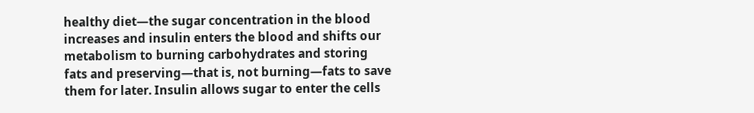healthy diet—the sugar concentration in the blood increases and insulin enters the blood and shifts our metabolism to burning carbohydrates and storing fats and preserving—that is, not burning—fats to save them for later. Insulin allows sugar to enter the cells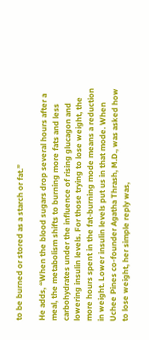to be burned or stored as a starch or fat.”

He adds, “When the blood sugars drop several hours after a meal, the metabolism shifts to burning more fats and less carbohydrates under the influence of rising glucagon and lowering insulin levels. For those trying to lose weight, the more hours spent in the fat-burning mode means a reduction in weight. Lower insulin levels put us in that mode. When Uchee Pines co-founder Agatha Thrash, M.D., was asked how to lose weight, her simple reply was,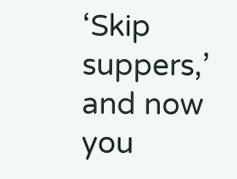‘Skip suppers,’ and now you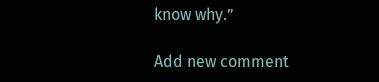know why.”

Add new comment